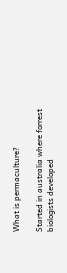What is permaculture?

Started in australia where forrest biologists developed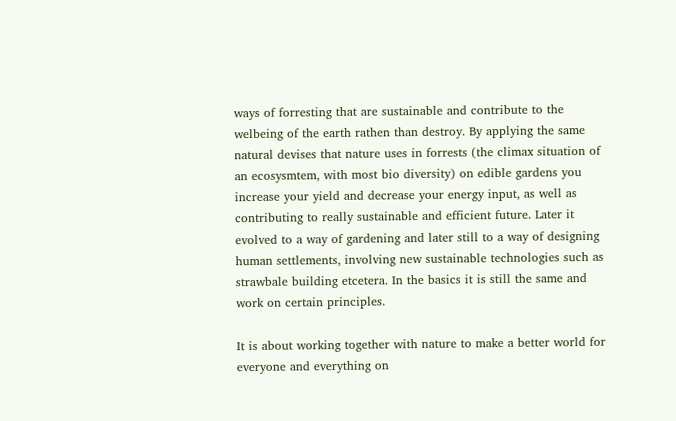ways of forresting that are sustainable and contribute to the welbeing of the earth rathen than destroy. By applying the same natural devises that nature uses in forrests (the climax situation of an ecosysmtem, with most bio diversity) on edible gardens you increase your yield and decrease your energy input, as well as contributing to really sustainable and efficient future. Later it evolved to a way of gardening and later still to a way of designing human settlements, involving new sustainable technologies such as strawbale building etcetera. In the basics it is still the same and work on certain principles.

It is about working together with nature to make a better world for everyone and everything on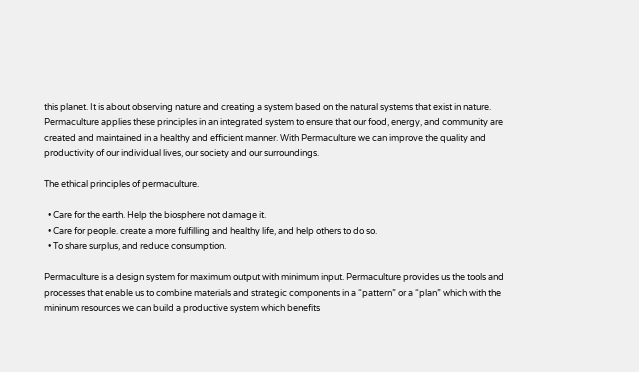this planet. It is about observing nature and creating a system based on the natural systems that exist in nature. Permaculture applies these principles in an integrated system to ensure that our food, energy, and community are created and maintained in a healthy and efficient manner. With Permaculture we can improve the quality and productivity of our individual lives, our society and our surroundings.

The ethical principles of permaculture.

  • Care for the earth. Help the biosphere not damage it.
  • Care for people. create a more fulfilling and healthy life, and help others to do so.
  • To share surplus, and reduce consumption.

Permaculture is a design system for maximum output with minimum input. Permaculture provides us the tools and processes that enable us to combine materials and strategic components in a “pattern” or a “plan” which with the mininum resources we can build a productive system which benefits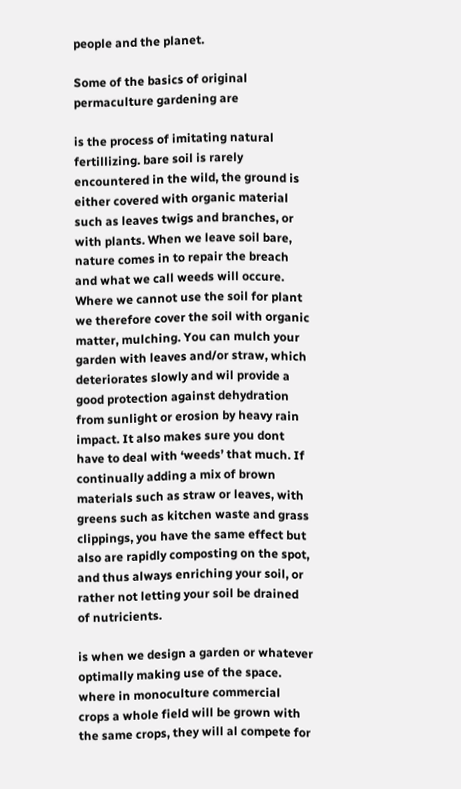people and the planet.

Some of the basics of original permaculture gardening are

is the process of imitating natural fertillizing. bare soil is rarely encountered in the wild, the ground is either covered with organic material such as leaves twigs and branches, or with plants. When we leave soil bare, nature comes in to repair the breach and what we call weeds will occure. Where we cannot use the soil for plant we therefore cover the soil with organic matter, mulching. You can mulch your garden with leaves and/or straw, which deteriorates slowly and wil provide a good protection against dehydration from sunlight or erosion by heavy rain impact. It also makes sure you dont have to deal with ‘weeds’ that much. If continually adding a mix of brown materials such as straw or leaves, with greens such as kitchen waste and grass clippings, you have the same effect but also are rapidly composting on the spot, and thus always enriching your soil, or rather not letting your soil be drained of nutricients.

is when we design a garden or whatever optimally making use of the space. where in monoculture commercial crops a whole field will be grown with the same crops, they will al compete for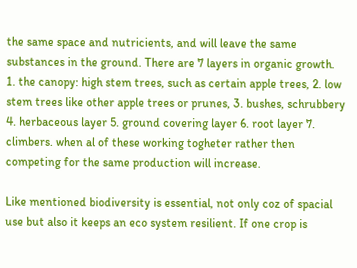the same space and nutricients, and will leave the same substances in the ground. There are 7 layers in organic growth. 1. the canopy: high stem trees, such as certain apple trees, 2. low stem trees like other apple trees or prunes, 3. bushes, schrubbery  4. herbaceous layer 5. ground covering layer 6. root layer 7. climbers. when al of these working togheter rather then competing for the same production will increase.

Like mentioned biodiversity is essential, not only coz of spacial use but also it keeps an eco system resilient. If one crop is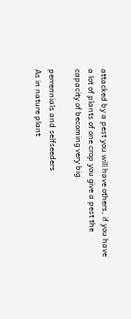attacked by a pest you will have others, if you have a lot of plants of one crop you give a pest the capacity of becoming very big.

perrennials and selfseeders
As in nature plant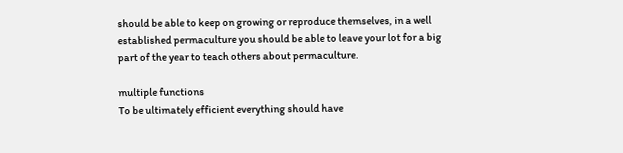should be able to keep on growing or reproduce themselves, in a well established permaculture you should be able to leave your lot for a big part of the year to teach others about permaculture.

multiple functions
To be ultimately efficient everything should have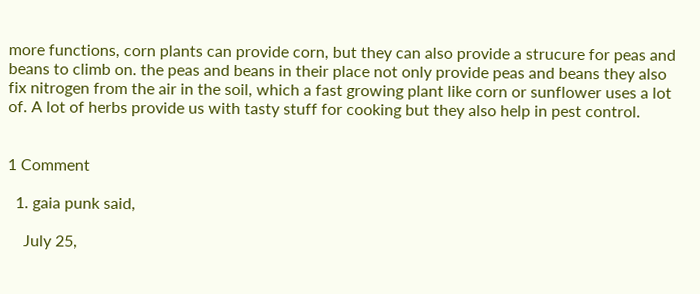more functions, corn plants can provide corn, but they can also provide a strucure for peas and beans to climb on. the peas and beans in their place not only provide peas and beans they also fix nitrogen from the air in the soil, which a fast growing plant like corn or sunflower uses a lot of. A lot of herbs provide us with tasty stuff for cooking but they also help in pest control.


1 Comment

  1. gaia punk said,

    July 25,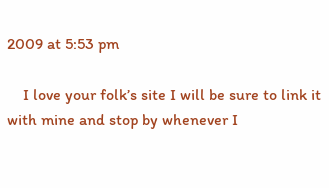2009 at 5:53 pm

    I love your folk’s site I will be sure to link it with mine and stop by whenever I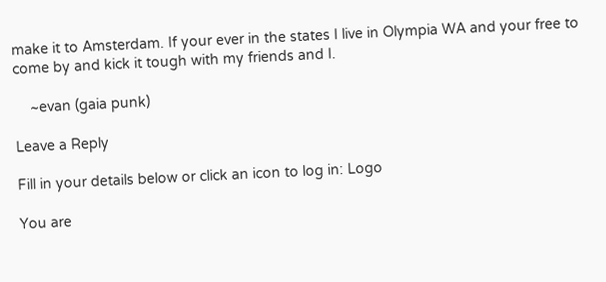make it to Amsterdam. If your ever in the states I live in Olympia WA and your free to come by and kick it tough with my friends and I.

    ~evan (gaia punk)

Leave a Reply

Fill in your details below or click an icon to log in: Logo

You are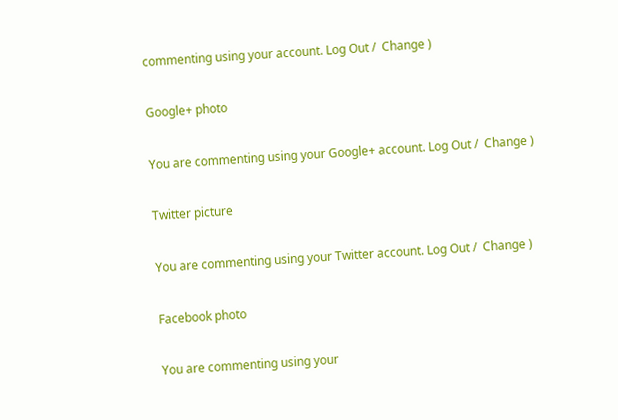commenting using your account. Log Out /  Change )

Google+ photo

You are commenting using your Google+ account. Log Out /  Change )

Twitter picture

You are commenting using your Twitter account. Log Out /  Change )

Facebook photo

You are commenting using your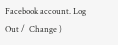Facebook account. Log Out /  Change )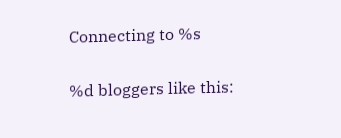Connecting to %s

%d bloggers like this: